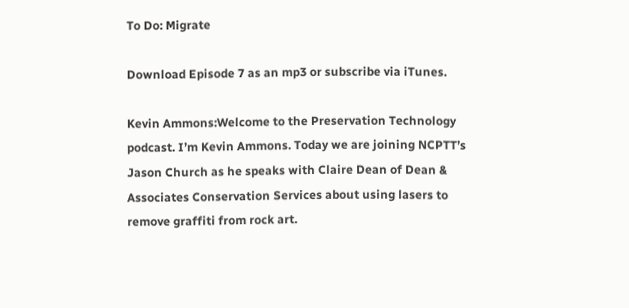To Do: Migrate

Download Episode 7 as an mp3 or subscribe via iTunes.

Kevin Ammons:Welcome to the Preservation Technology podcast. I’m Kevin Ammons. Today we are joining NCPTT’s Jason Church as he speaks with Claire Dean of Dean & Associates Conservation Services about using lasers to remove graffiti from rock art.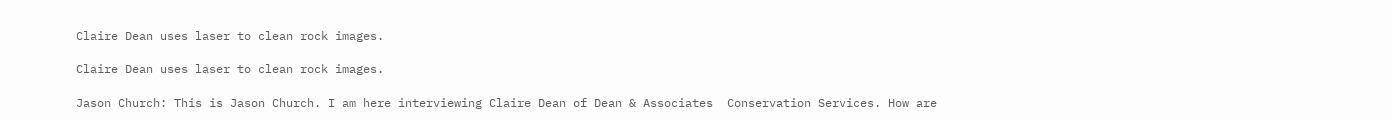Claire Dean uses laser to clean rock images.

Claire Dean uses laser to clean rock images.

Jason Church: This is Jason Church. I am here interviewing Claire Dean of Dean & Associates  Conservation Services. How are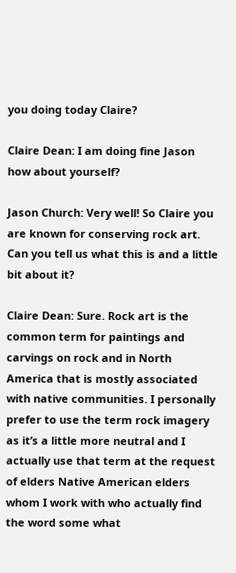you doing today Claire?

Claire Dean: I am doing fine Jason how about yourself?

Jason Church: Very well! So Claire you are known for conserving rock art. Can you tell us what this is and a little bit about it?

Claire Dean: Sure. Rock art is the common term for paintings and carvings on rock and in North America that is mostly associated with native communities. I personally prefer to use the term rock imagery as it’s a little more neutral and I actually use that term at the request of elders Native American elders whom I work with who actually find the word some what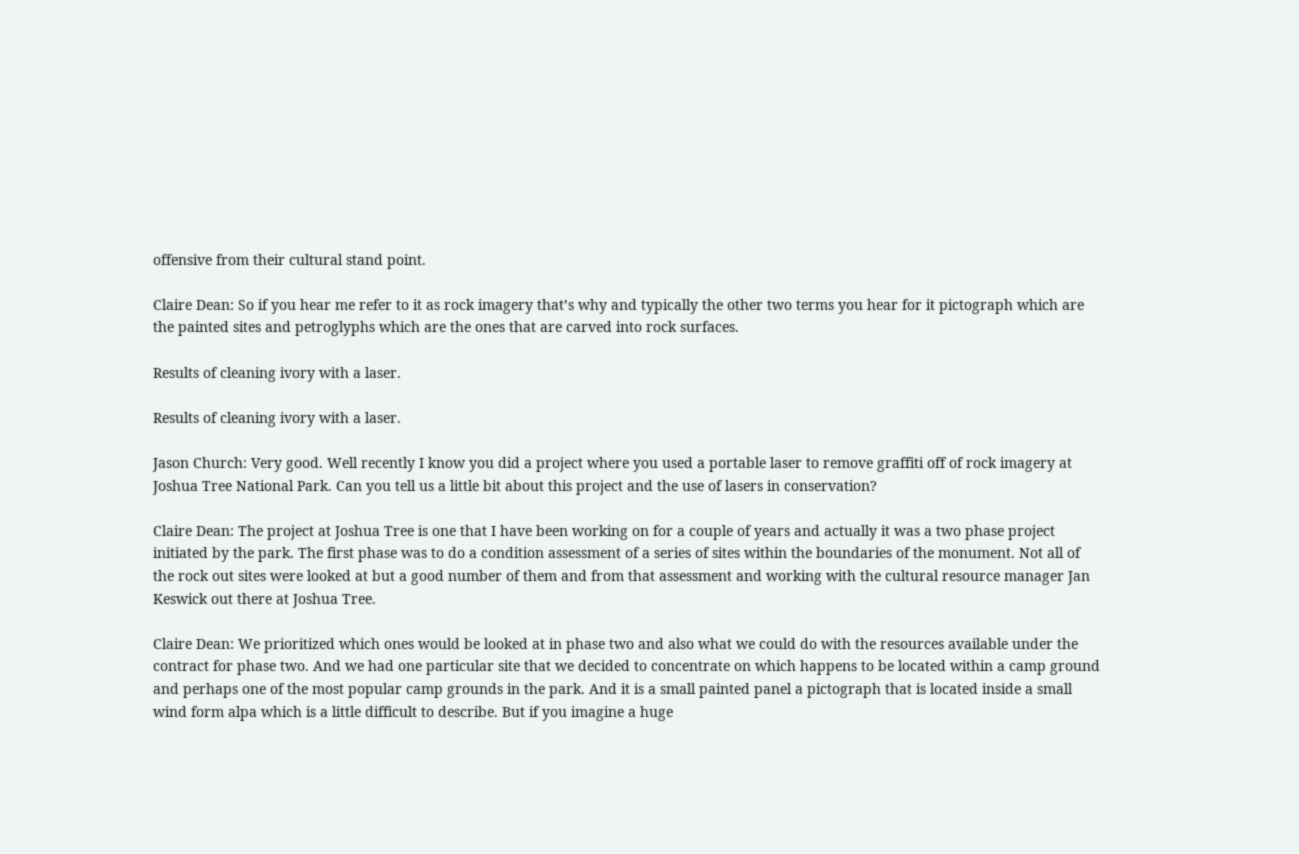offensive from their cultural stand point.

Claire Dean: So if you hear me refer to it as rock imagery that’s why and typically the other two terms you hear for it pictograph which are the painted sites and petroglyphs which are the ones that are carved into rock surfaces.

Results of cleaning ivory with a laser.

Results of cleaning ivory with a laser.

Jason Church: Very good. Well recently I know you did a project where you used a portable laser to remove graffiti off of rock imagery at Joshua Tree National Park. Can you tell us a little bit about this project and the use of lasers in conservation?

Claire Dean: The project at Joshua Tree is one that I have been working on for a couple of years and actually it was a two phase project initiated by the park. The first phase was to do a condition assessment of a series of sites within the boundaries of the monument. Not all of the rock out sites were looked at but a good number of them and from that assessment and working with the cultural resource manager Jan Keswick out there at Joshua Tree.

Claire Dean: We prioritized which ones would be looked at in phase two and also what we could do with the resources available under the contract for phase two. And we had one particular site that we decided to concentrate on which happens to be located within a camp ground and perhaps one of the most popular camp grounds in the park. And it is a small painted panel a pictograph that is located inside a small wind form alpa which is a little difficult to describe. But if you imagine a huge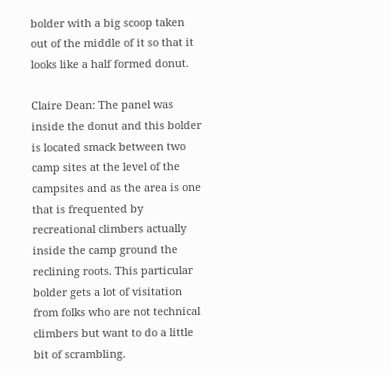bolder with a big scoop taken out of the middle of it so that it looks like a half formed donut.

Claire Dean: The panel was inside the donut and this bolder is located smack between two camp sites at the level of the campsites and as the area is one that is frequented by recreational climbers actually inside the camp ground the reclining roots. This particular bolder gets a lot of visitation from folks who are not technical climbers but want to do a little bit of scrambling.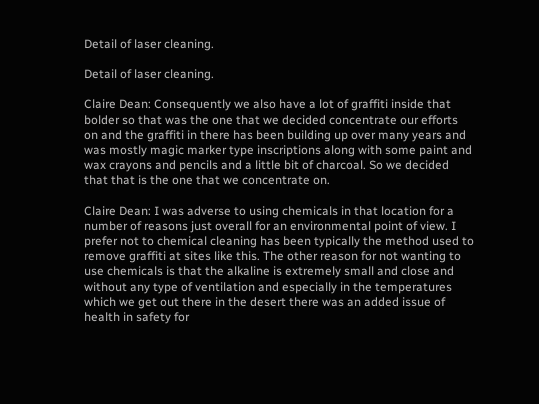Detail of laser cleaning.

Detail of laser cleaning.

Claire Dean: Consequently we also have a lot of graffiti inside that bolder so that was the one that we decided concentrate our efforts on and the graffiti in there has been building up over many years and was mostly magic marker type inscriptions along with some paint and wax crayons and pencils and a little bit of charcoal. So we decided that that is the one that we concentrate on.

Claire Dean: I was adverse to using chemicals in that location for a number of reasons just overall for an environmental point of view. I prefer not to chemical cleaning has been typically the method used to remove graffiti at sites like this. The other reason for not wanting to use chemicals is that the alkaline is extremely small and close and without any type of ventilation and especially in the temperatures which we get out there in the desert there was an added issue of health in safety for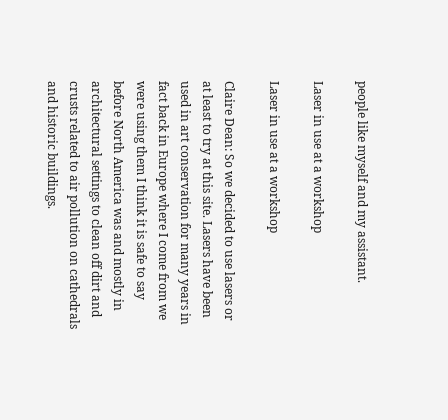people like myself and my assistant.

Laser in use at a workshop

Laser in use at a workshop

Claire Dean: So we decided to use lasers or at least to try at this site. Lasers have been used in art conservation for many years in fact back in Europe where I come from we were using them I think it is safe to say before North America was and mostly in architectural settings to clean off dirt and crusts related to air pollution on cathedrals and historic buildings.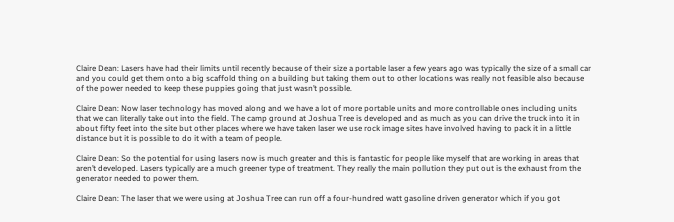Claire Dean: Lasers have had their limits until recently because of their size a portable laser a few years ago was typically the size of a small car and you could get them onto a big scaffold thing on a building but taking them out to other locations was really not feasible also because of the power needed to keep these puppies going that just wasn’t possible.

Claire Dean: Now laser technology has moved along and we have a lot of more portable units and more controllable ones including units that we can literally take out into the field. The camp ground at Joshua Tree is developed and as much as you can drive the truck into it in about fifty feet into the site but other places where we have taken laser we use rock image sites have involved having to pack it in a little distance but it is possible to do it with a team of people.

Claire Dean: So the potential for using lasers now is much greater and this is fantastic for people like myself that are working in areas that aren’t developed. Lasers typically are a much greener type of treatment. They really the main pollution they put out is the exhaust from the generator needed to power them.

Claire Dean: The laser that we were using at Joshua Tree can run off a four-hundred watt gasoline driven generator which if you got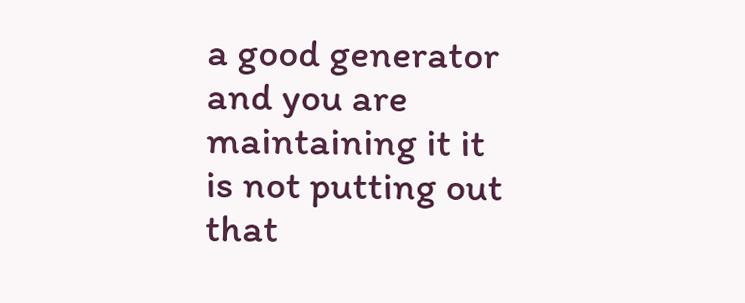a good generator and you are maintaining it it is not putting out that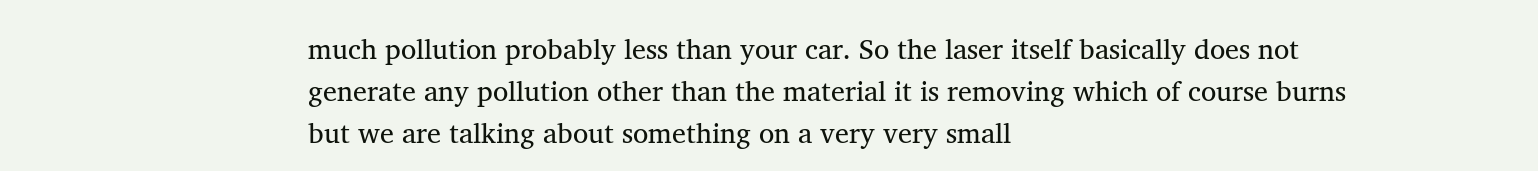much pollution probably less than your car. So the laser itself basically does not generate any pollution other than the material it is removing which of course burns but we are talking about something on a very very small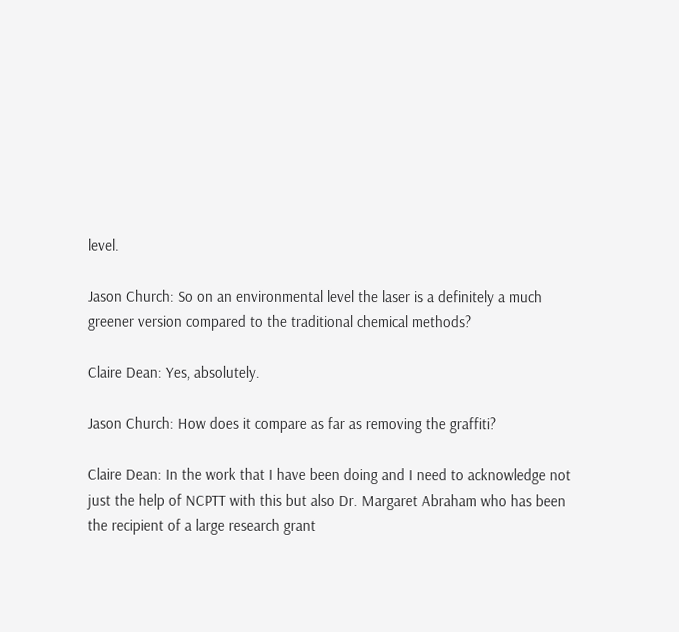level.

Jason Church: So on an environmental level the laser is a definitely a much greener version compared to the traditional chemical methods?

Claire Dean: Yes, absolutely.

Jason Church: How does it compare as far as removing the graffiti?

Claire Dean: In the work that I have been doing and I need to acknowledge not just the help of NCPTT with this but also Dr. Margaret Abraham who has been the recipient of a large research grant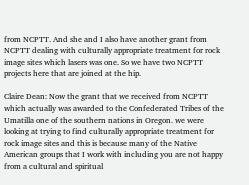from NCPTT. And she and I also have another grant from NCPTT dealing with culturally appropriate treatment for rock image sites which lasers was one. So we have two NCPTT projects here that are joined at the hip.

Claire Dean: Now the grant that we received from NCPTT which actually was awarded to the Confederated Tribes of the Umatilla one of the southern nations in Oregon. we were looking at trying to find culturally appropriate treatment for rock image sites and this is because many of the Native American groups that I work with including you are not happy from a cultural and spiritual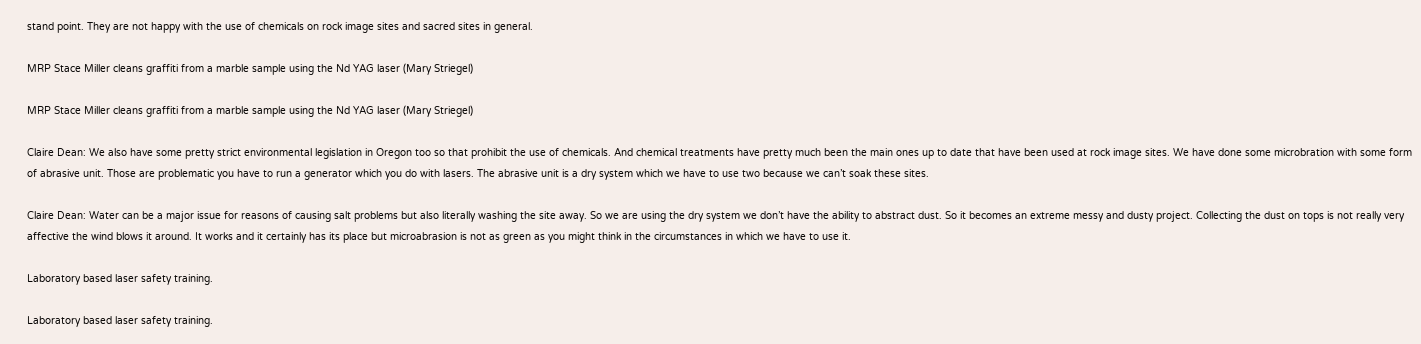stand point. They are not happy with the use of chemicals on rock image sites and sacred sites in general.

MRP Stace Miller cleans graffiti from a marble sample using the Nd YAG laser (Mary Striegel)

MRP Stace Miller cleans graffiti from a marble sample using the Nd YAG laser (Mary Striegel)

Claire Dean: We also have some pretty strict environmental legislation in Oregon too so that prohibit the use of chemicals. And chemical treatments have pretty much been the main ones up to date that have been used at rock image sites. We have done some microbration with some form of abrasive unit. Those are problematic you have to run a generator which you do with lasers. The abrasive unit is a dry system which we have to use two because we can’t soak these sites.

Claire Dean: Water can be a major issue for reasons of causing salt problems but also literally washing the site away. So we are using the dry system we don’t have the ability to abstract dust. So it becomes an extreme messy and dusty project. Collecting the dust on tops is not really very affective the wind blows it around. It works and it certainly has its place but microabrasion is not as green as you might think in the circumstances in which we have to use it.

Laboratory based laser safety training.

Laboratory based laser safety training.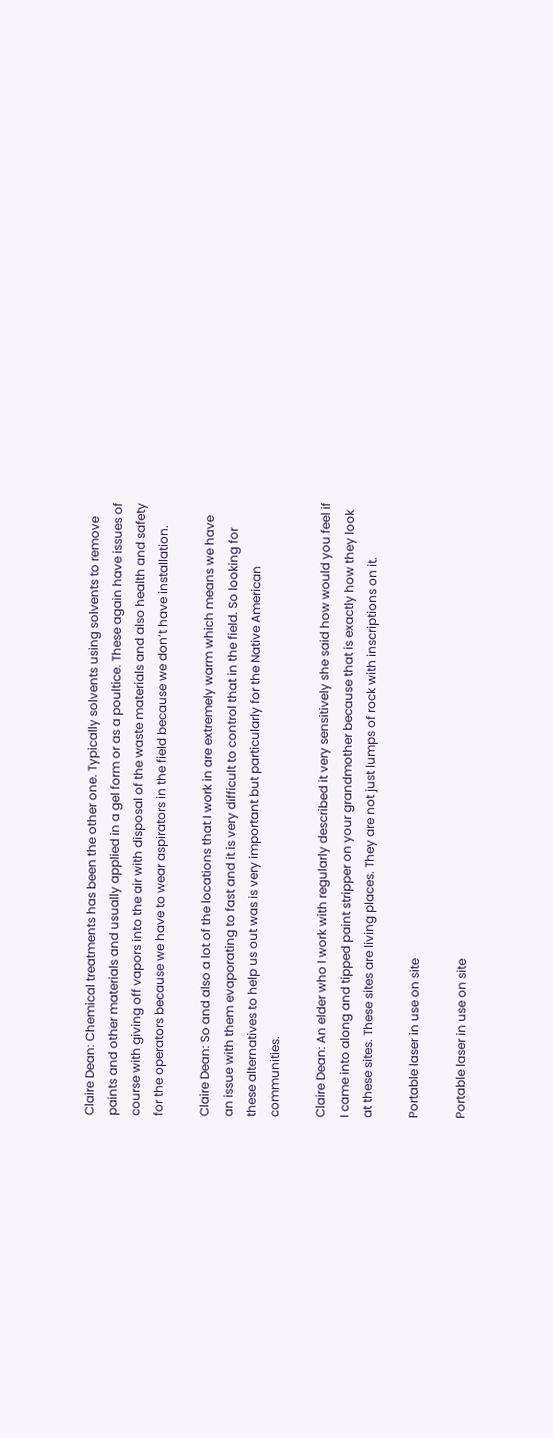Claire Dean: Chemical treatments has been the other one. Typically solvents using solvents to remove paints and other materials and usually applied in a gel form or as a poultice. These again have issues of course with giving off vapors into the air with disposal of the waste materials and also health and safety for the operators because we have to wear aspirators in the field because we don’t have installation.

Claire Dean: So and also a lot of the locations that I work in are extremely warm which means we have an issue with them evaporating to fast and it is very difficult to control that in the field. So looking for these alternatives to help us out was is very important but particularly for the Native American communities.

Claire Dean: An elder who I work with regularly described it very sensitively she said how would you feel if I came into along and tipped paint stripper on your grandmother because that is exactly how they look at these sites. These sites are living places. They are not just lumps of rock with inscriptions on it.

Portable laser in use on site

Portable laser in use on site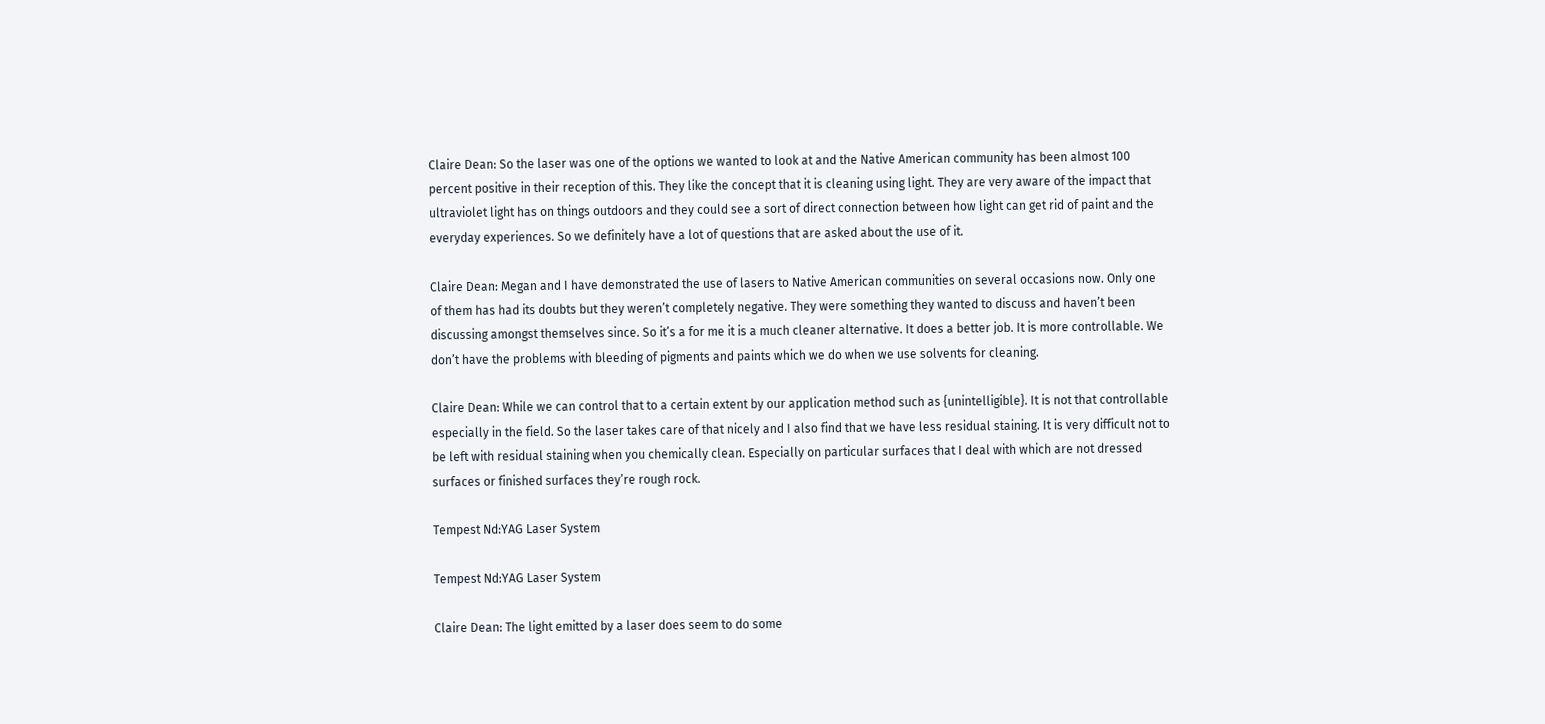Claire Dean: So the laser was one of the options we wanted to look at and the Native American community has been almost 100 percent positive in their reception of this. They like the concept that it is cleaning using light. They are very aware of the impact that ultraviolet light has on things outdoors and they could see a sort of direct connection between how light can get rid of paint and the everyday experiences. So we definitely have a lot of questions that are asked about the use of it.

Claire Dean: Megan and I have demonstrated the use of lasers to Native American communities on several occasions now. Only one of them has had its doubts but they weren’t completely negative. They were something they wanted to discuss and haven’t been discussing amongst themselves since. So it’s a for me it is a much cleaner alternative. It does a better job. It is more controllable. We don’t have the problems with bleeding of pigments and paints which we do when we use solvents for cleaning.

Claire Dean: While we can control that to a certain extent by our application method such as {unintelligible}. It is not that controllable especially in the field. So the laser takes care of that nicely and I also find that we have less residual staining. It is very difficult not to be left with residual staining when you chemically clean. Especially on particular surfaces that I deal with which are not dressed surfaces or finished surfaces they’re rough rock.

Tempest Nd:YAG Laser System

Tempest Nd:YAG Laser System

Claire Dean: The light emitted by a laser does seem to do some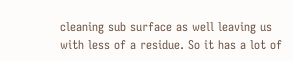cleaning sub surface as well leaving us with less of a residue. So it has a lot of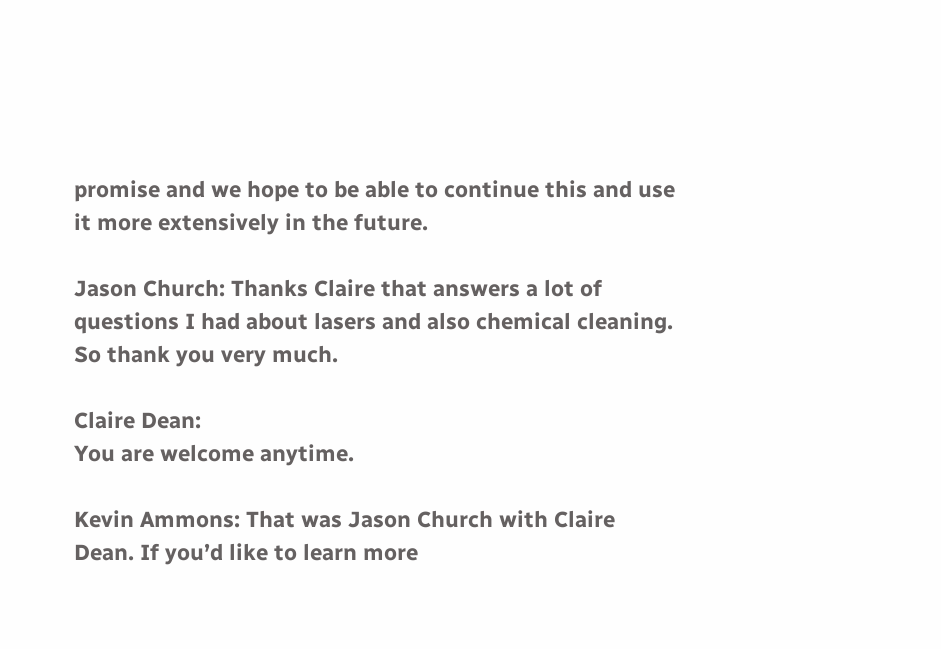promise and we hope to be able to continue this and use it more extensively in the future.

Jason Church: Thanks Claire that answers a lot of questions I had about lasers and also chemical cleaning. So thank you very much.

Claire Dean:
You are welcome anytime.

Kevin Ammons: That was Jason Church with Claire Dean. If you’d like to learn more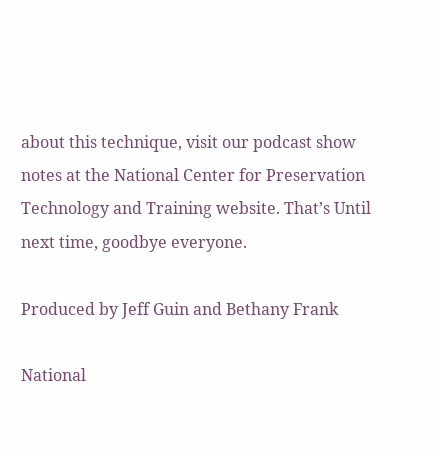about this technique, visit our podcast show notes at the National Center for Preservation Technology and Training website. That’s Until next time, goodbye everyone.

Produced by Jeff Guin and Bethany Frank

National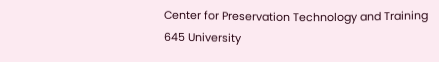Center for Preservation Technology and Training
645 University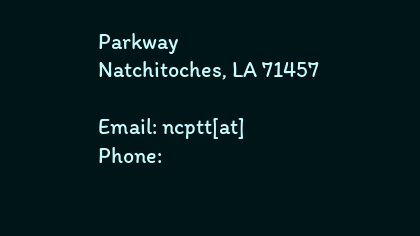Parkway
Natchitoches, LA 71457

Email: ncptt[at]
Phone: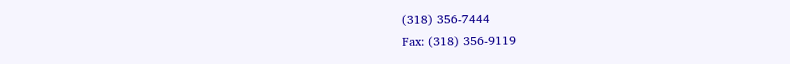(318) 356-7444
Fax: (318) 356-9119